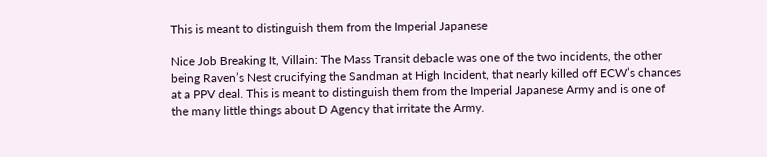This is meant to distinguish them from the Imperial Japanese

Nice Job Breaking It, Villain: The Mass Transit debacle was one of the two incidents, the other being Raven’s Nest crucifying the Sandman at High Incident, that nearly killed off ECW’s chances at a PPV deal. This is meant to distinguish them from the Imperial Japanese Army and is one of the many little things about D Agency that irritate the Army.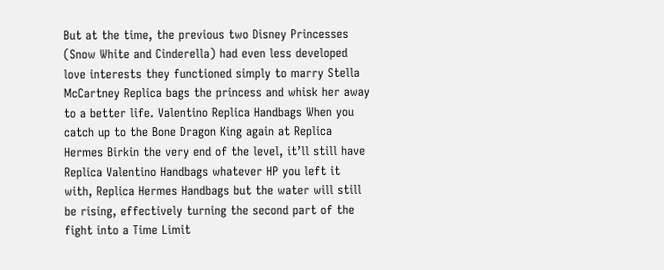But at the time, the previous two Disney Princesses (Snow White and Cinderella) had even less developed love interests they functioned simply to marry Stella McCartney Replica bags the princess and whisk her away to a better life. Valentino Replica Handbags When you catch up to the Bone Dragon King again at Replica Hermes Birkin the very end of the level, it’ll still have Replica Valentino Handbags whatever HP you left it with, Replica Hermes Handbags but the water will still be rising, effectively turning the second part of the fight into a Time Limit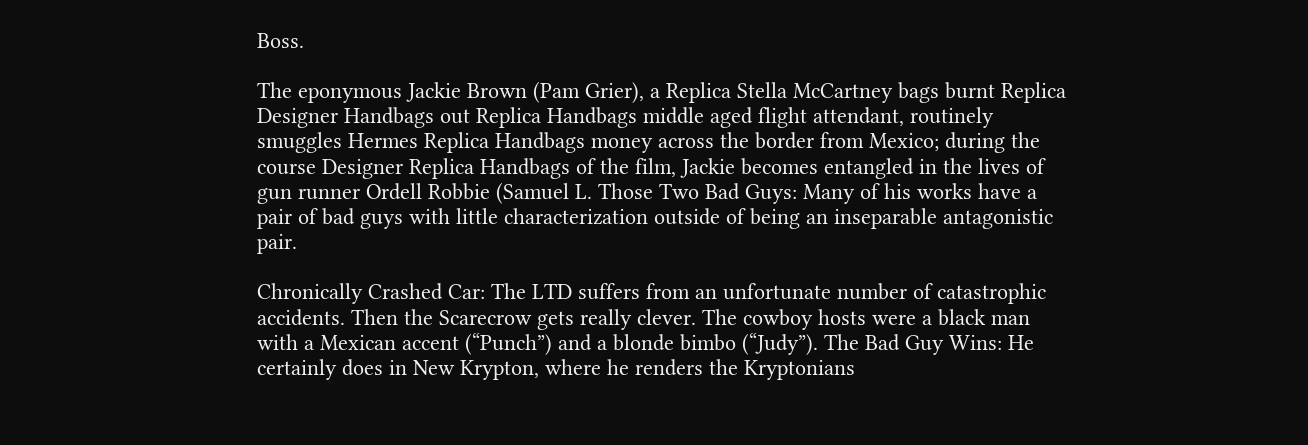Boss.

The eponymous Jackie Brown (Pam Grier), a Replica Stella McCartney bags burnt Replica Designer Handbags out Replica Handbags middle aged flight attendant, routinely smuggles Hermes Replica Handbags money across the border from Mexico; during the course Designer Replica Handbags of the film, Jackie becomes entangled in the lives of gun runner Ordell Robbie (Samuel L. Those Two Bad Guys: Many of his works have a pair of bad guys with little characterization outside of being an inseparable antagonistic pair.

Chronically Crashed Car: The LTD suffers from an unfortunate number of catastrophic accidents. Then the Scarecrow gets really clever. The cowboy hosts were a black man with a Mexican accent (“Punch”) and a blonde bimbo (“Judy”). The Bad Guy Wins: He certainly does in New Krypton, where he renders the Kryptonians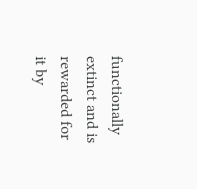functionally extinct and is rewarded for it by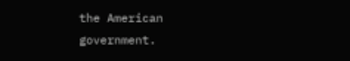the American government.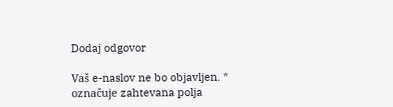Dodaj odgovor

Vaš e-naslov ne bo objavljen. * označuje zahtevana polja